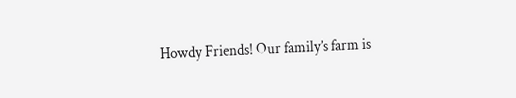Howdy Friends! Our family’s farm is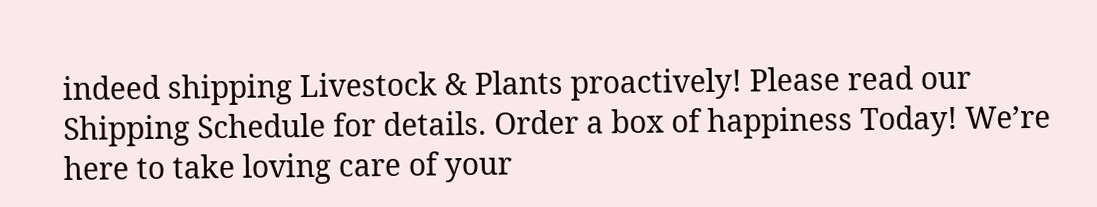indeed shipping Livestock & Plants proactively! Please read our Shipping Schedule for details. Order a box of happiness Today! We’re here to take loving care of your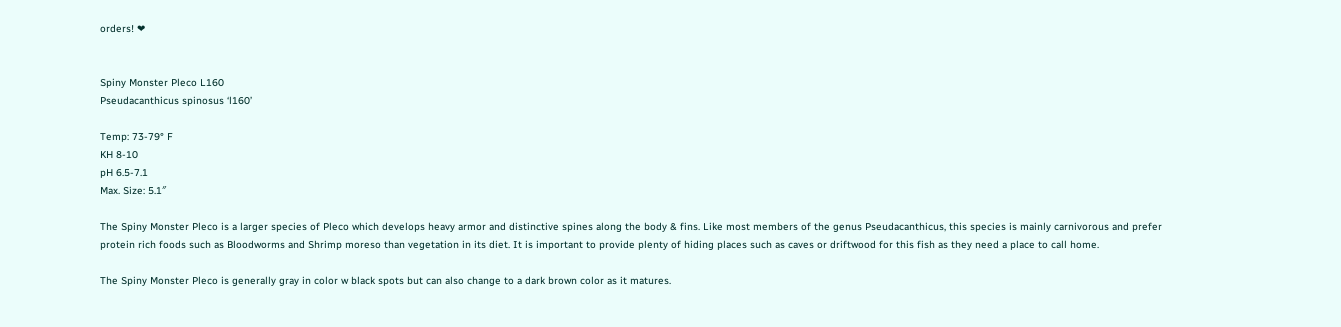orders! ❤


Spiny Monster Pleco L160
Pseudacanthicus spinosus ‘l160’

Temp: 73-79° F
KH 8-10
pH 6.5-7.1
Max. Size: 5.1″

The Spiny Monster Pleco is a larger species of Pleco which develops heavy armor and distinctive spines along the body & fins. Like most members of the genus Pseudacanthicus, this species is mainly carnivorous and prefer protein rich foods such as Bloodworms and Shrimp moreso than vegetation in its diet. It is important to provide plenty of hiding places such as caves or driftwood for this fish as they need a place to call home.

The Spiny Monster Pleco is generally gray in color w black spots but can also change to a dark brown color as it matures.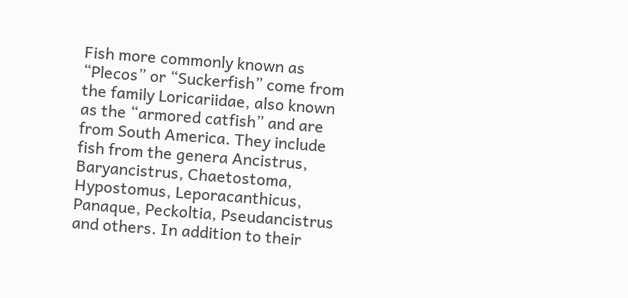Fish more commonly known as “Plecos” or “Suckerfish” come from the family Loricariidae, also known as the “armored catfish” and are from South America. They include fish from the genera Ancistrus, Baryancistrus, Chaetostoma, Hypostomus, Leporacanthicus, Panaque, Peckoltia, Pseudancistrus and others. In addition to their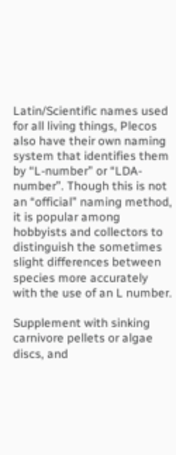Latin/Scientific names used for all living things, Plecos also have their own naming system that identifies them by “L-number” or “LDA-number”. Though this is not an “official” naming method, it is popular among hobbyists and collectors to distinguish the sometimes slight differences between species more accurately with the use of an L number.

Supplement with sinking carnivore pellets or algae discs, and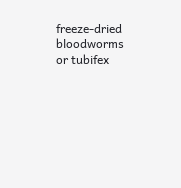freeze-dried bloodworms or tubifex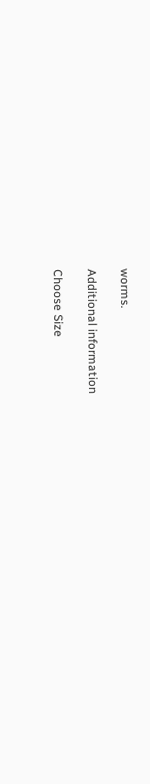worms.

Additional information

Choose Size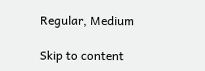Regular, Medium

Skip to content